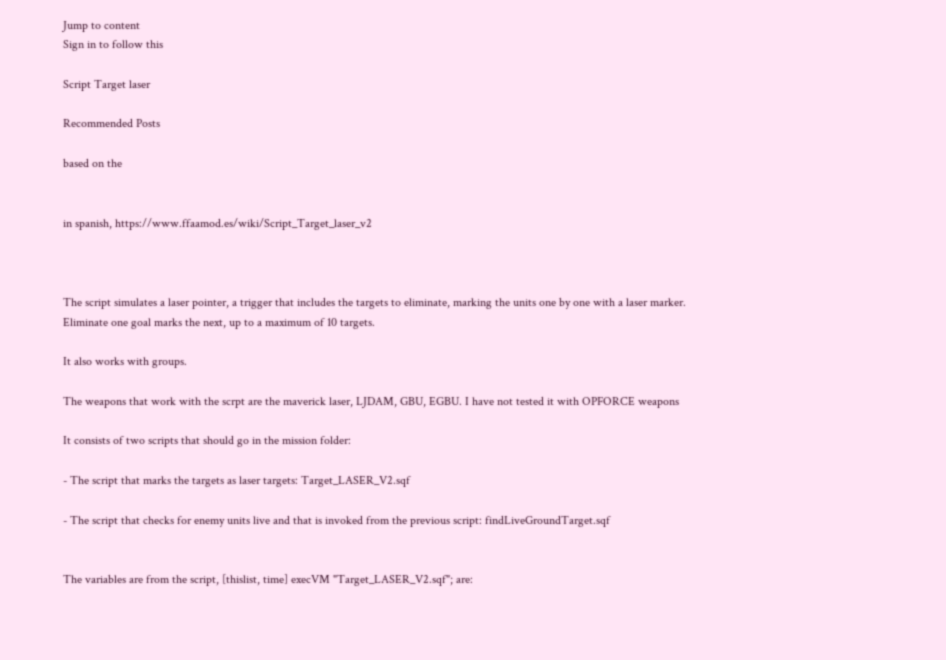Jump to content
Sign in to follow this

Script Target laser

Recommended Posts

based on the


in spanish, https://www.ffaamod.es/wiki/Script_Target_laser_v2



The script simulates a laser pointer, a trigger that includes the targets to eliminate, marking the units one by one with a laser marker. Eliminate one goal marks the next, up to a maximum of 10 targets.

It also works with groups.

The weapons that work with the scrpt are the maverick laser, LJDAM, GBU, EGBU. I have not tested it with OPFORCE weapons

It consists of two scripts that should go in the mission folder:

- The script that marks the targets as laser targets: Target_LASER_V2.sqf

- The script that checks for enemy units live and that is invoked from the previous script: findLiveGroundTarget.sqf


The variables are from the script, [thislist, time] execVM "Target_LASER_V2.sqf"; are: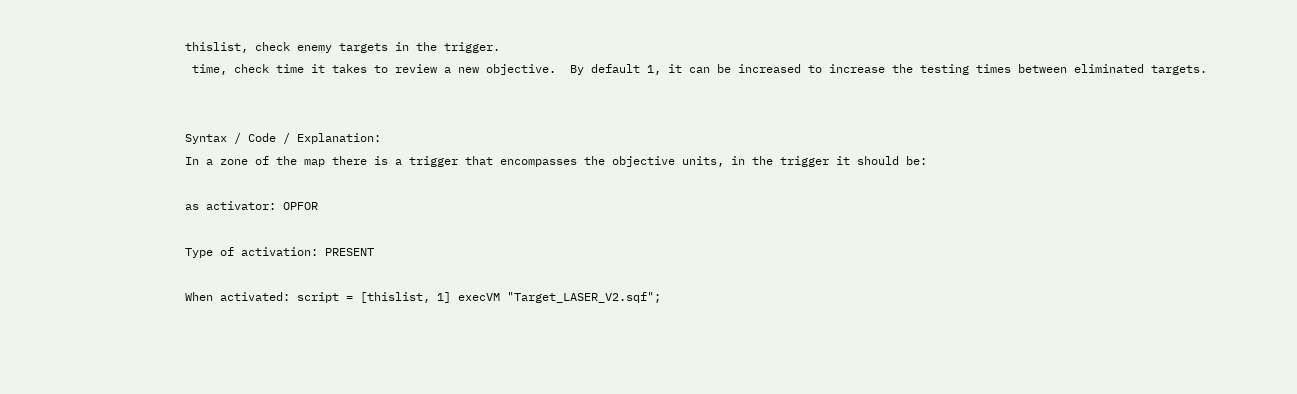thislist, check enemy targets in the trigger.
 time, check time it takes to review a new objective.  By default 1, it can be increased to increase the testing times between eliminated targets.


Syntax / Code / Explanation:
In a zone of the map there is a trigger that encompasses the objective units, in the trigger it should be:

as activator: OPFOR

Type of activation: PRESENT

When activated: script = [thislist, 1] execVM "Target_LASER_V2.sqf";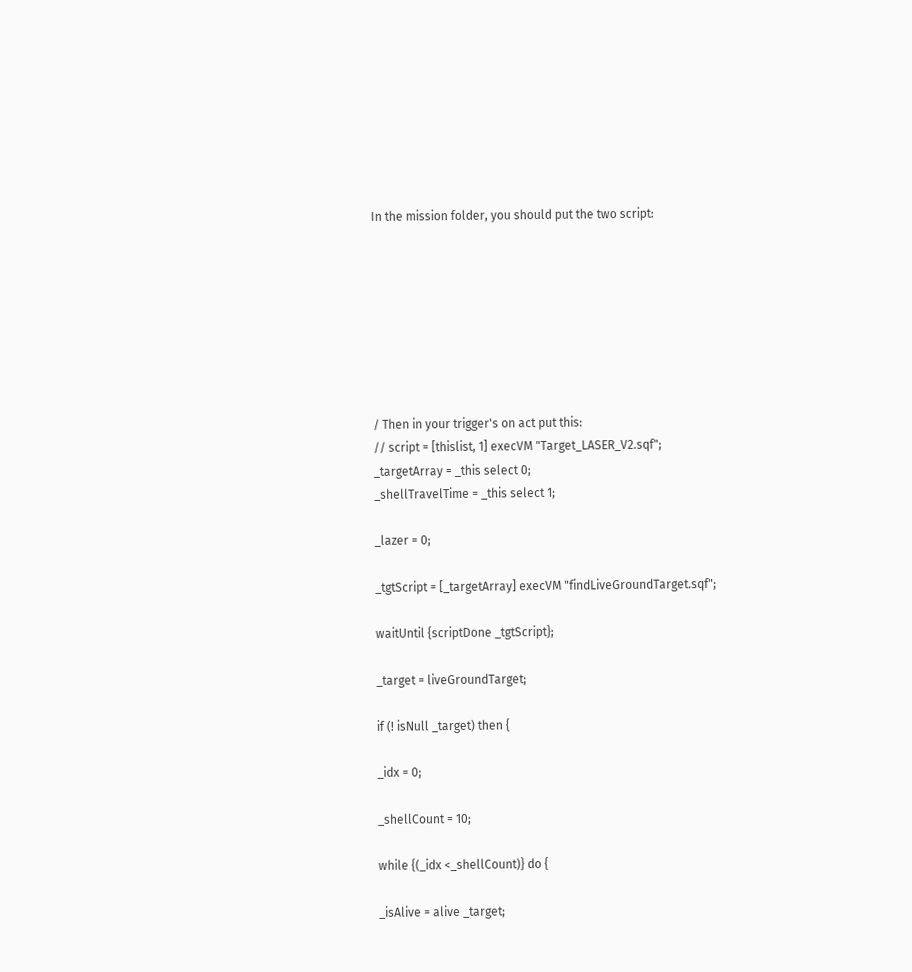In the mission folder, you should put the two script:








/ Then in your trigger's on act put this:
// script = [thislist, 1] execVM "Target_LASER_V2.sqf";
_targetArray = _this select 0;
_shellTravelTime = _this select 1;

_lazer = 0;

_tgtScript = [_targetArray] execVM "findLiveGroundTarget.sqf";

waitUntil {scriptDone _tgtScript};

_target = liveGroundTarget;

if (! isNull _target) then {

_idx = 0;

_shellCount = 10;

while {(_idx <_shellCount)} do {

_isAlive = alive _target;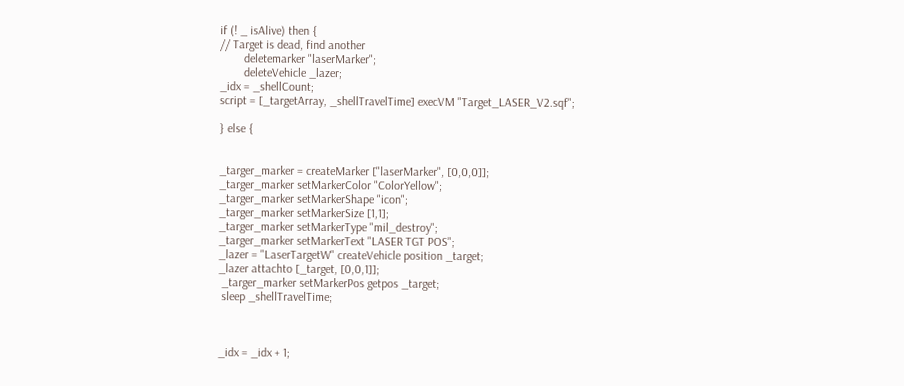if (! _ isAlive) then {
// Target is dead, find another
        deletemarker "laserMarker";
        deleteVehicle _lazer;
_idx = _shellCount;
script = [_targetArray, _shellTravelTime] execVM "Target_LASER_V2.sqf";

} else {


_targer_marker = createMarker ["laserMarker", [0,0,0]];
_targer_marker setMarkerColor "ColorYellow";
_targer_marker setMarkerShape "icon";
_targer_marker setMarkerSize [1,1];
_targer_marker setMarkerType "mil_destroy";
_targer_marker setMarkerText "LASER TGT POS";
_lazer = "LaserTargetW" createVehicle position _target;
_lazer attachto [_target, [0,0,1]];
 _targer_marker setMarkerPos getpos _target;
 sleep _shellTravelTime;



_idx = _idx + 1;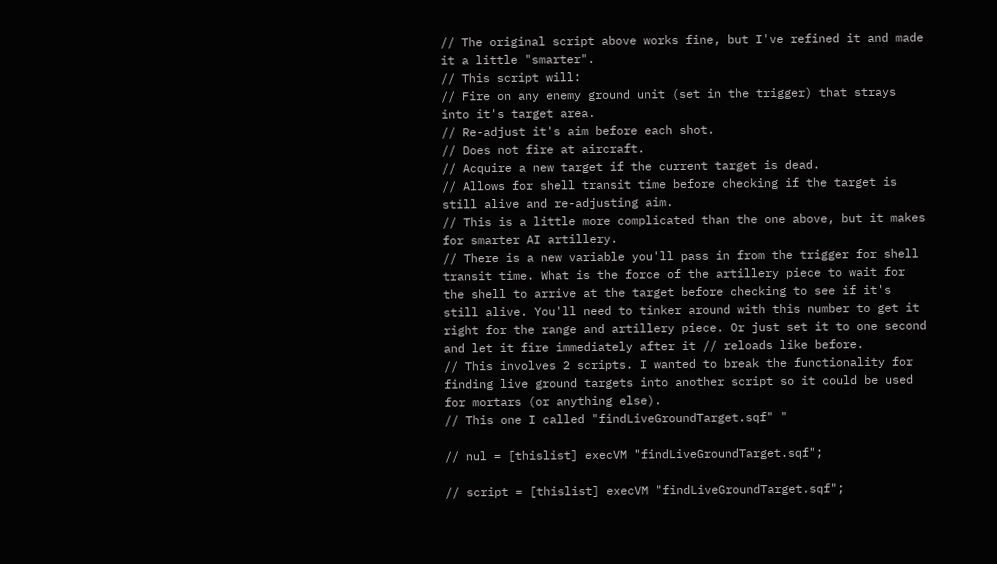// The original script above works fine, but I've refined it and made it a little "smarter".
// This script will:
// Fire on any enemy ground unit (set in the trigger) that strays into it's target area.
// Re-adjust it's aim before each shot.
// Does not fire at aircraft.
// Acquire a new target if the current target is dead.
// Allows for shell transit time before checking if the target is still alive and re-adjusting aim.
// This is a little more complicated than the one above, but it makes for smarter AI artillery.
// There is a new variable you'll pass in from the trigger for shell transit time. What is the force of the artillery piece to wait for the shell to arrive at the target before checking to see if it's still alive. You'll need to tinker around with this number to get it right for the range and artillery piece. Or just set it to one second and let it fire immediately after it // reloads like before.
// This involves 2 scripts. I wanted to break the functionality for finding live ground targets into another script so it could be used for mortars (or anything else).
// This one I called "findLiveGroundTarget.sqf" "

// nul = [thislist] execVM "findLiveGroundTarget.sqf";

// script = [thislist] execVM "findLiveGroundTarget.sqf";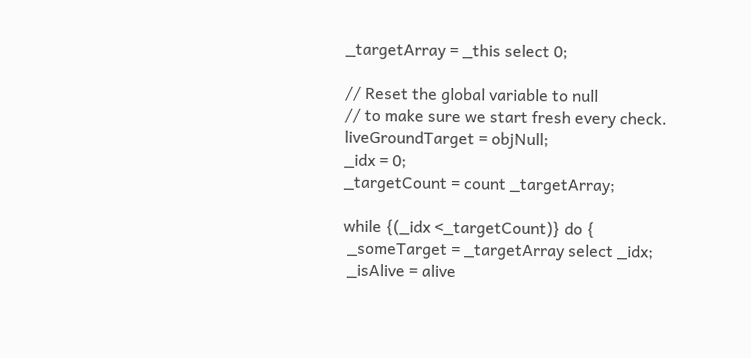_targetArray = _this select 0;

// Reset the global variable to null
// to make sure we start fresh every check.
liveGroundTarget = objNull;
_idx = 0;
_targetCount = count _targetArray;

while {(_idx <_targetCount)} do {
 _someTarget = _targetArray select _idx;
 _isAlive = alive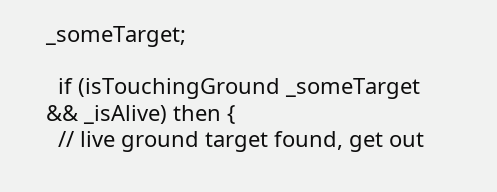_someTarget;

  if (isTouchingGround _someTarget && _isAlive) then {
  // live ground target found, get out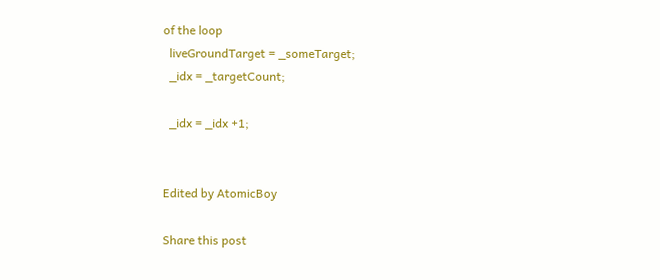of the loop
  liveGroundTarget = _someTarget;
  _idx = _targetCount;

  _idx = _idx +1;


Edited by AtomicBoy

Share this post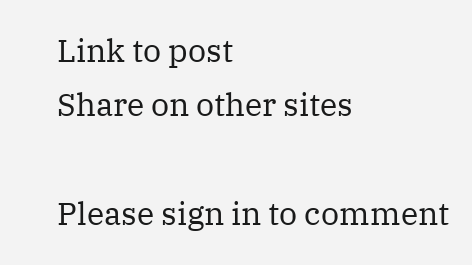Link to post
Share on other sites

Please sign in to comment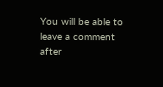You will be able to leave a comment after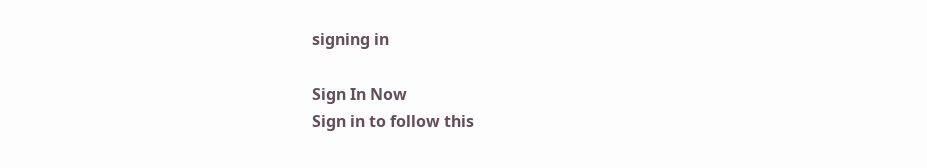signing in

Sign In Now
Sign in to follow this